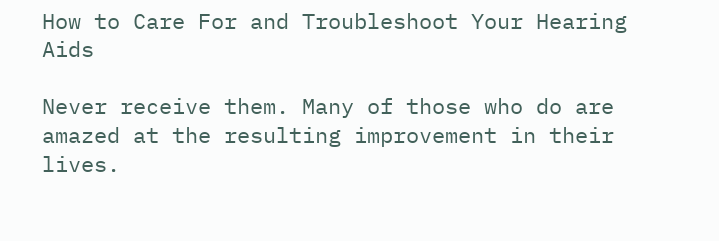How to Care For and Troubleshoot Your Hearing Aids

Never receive them. Many of those who do are amazed at the resulting improvement in their lives.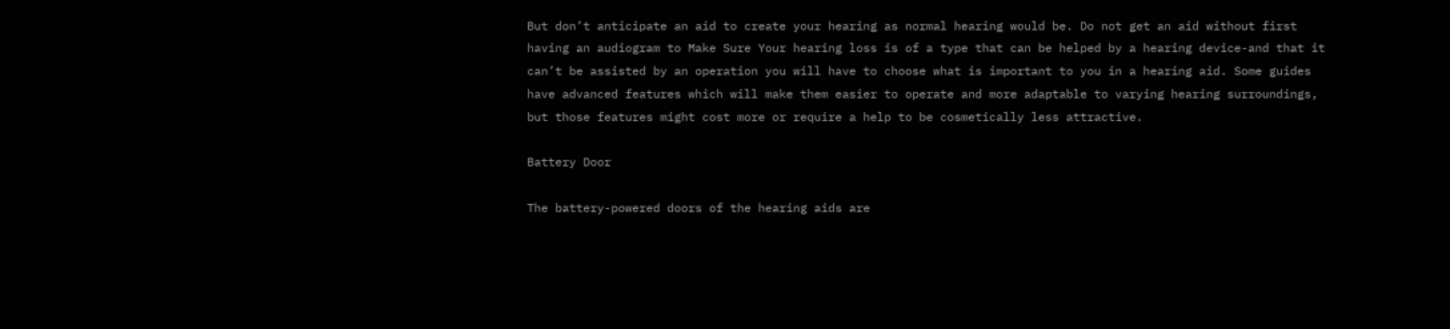But don’t anticipate an aid to create your hearing as normal hearing would be. Do not get an aid without first having an audiogram to Make Sure Your hearing loss is of a type that can be helped by a hearing device-and that it can’t be assisted by an operation you will have to choose what is important to you in a hearing aid. Some guides have advanced features which will make them easier to operate and more adaptable to varying hearing surroundings, but those features might cost more or require a help to be cosmetically less attractive.

Battery Door

The battery-powered doors of the hearing aids are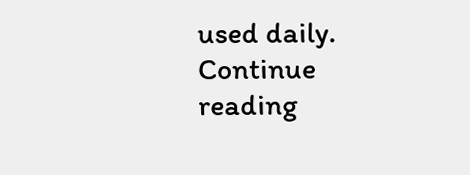used daily. Continue reading